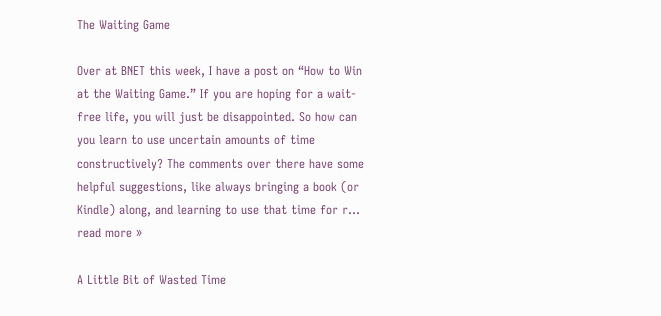The Waiting Game

Over at BNET this week, I have a post on “How to Win at the Waiting Game.” If you are hoping for a wait-free life, you will just be disappointed. So how can you learn to use uncertain amounts of time constructively? The comments over there have some helpful suggestions, like always bringing a book (or Kindle) along, and learning to use that time for r… read more »

A Little Bit of Wasted Time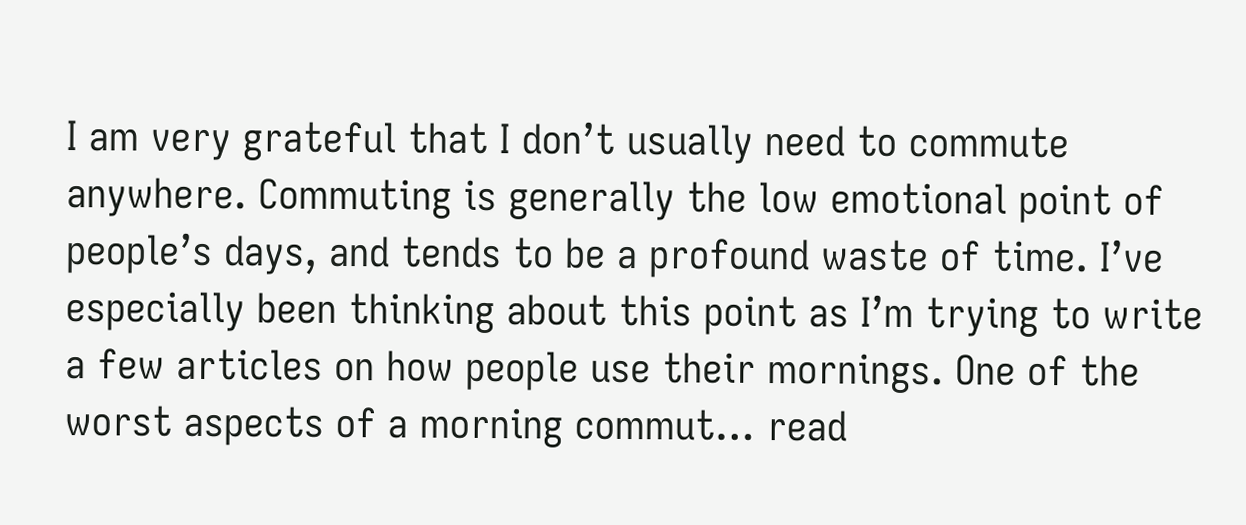I am very grateful that I don’t usually need to commute anywhere. Commuting is generally the low emotional point of people’s days, and tends to be a profound waste of time. I’ve especially been thinking about this point as I’m trying to write a few articles on how people use their mornings. One of the worst aspects of a morning commut… read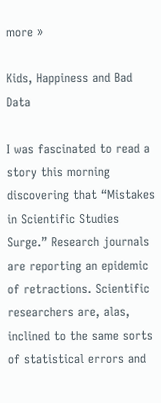more »

Kids, Happiness and Bad Data

I was fascinated to read a story this morning discovering that “Mistakes in Scientific Studies Surge.” Research journals are reporting an epidemic of retractions. Scientific researchers are, alas, inclined to the same sorts of statistical errors and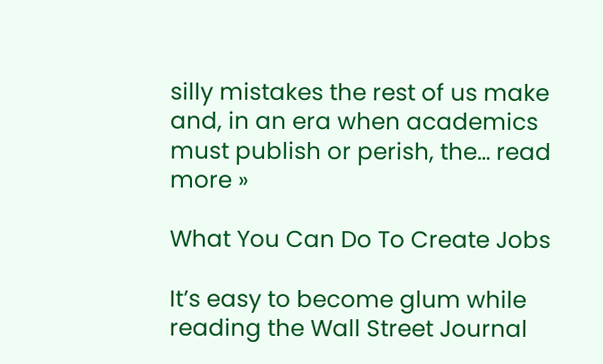silly mistakes the rest of us make and, in an era when academics must publish or perish, the… read more »

What You Can Do To Create Jobs

It’s easy to become glum while reading the Wall Street Journal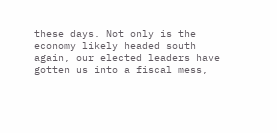these days. Not only is the economy likely headed south again, our elected leaders have gotten us into a fiscal mess,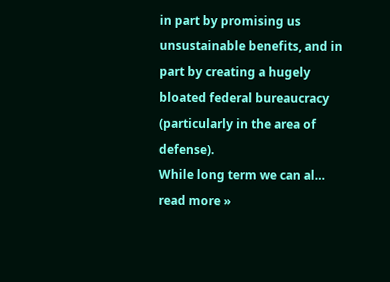in part by promising us unsustainable benefits, and in part by creating a hugely bloated federal bureaucracy (particularly in the area of defense).
While long term we can al… read more »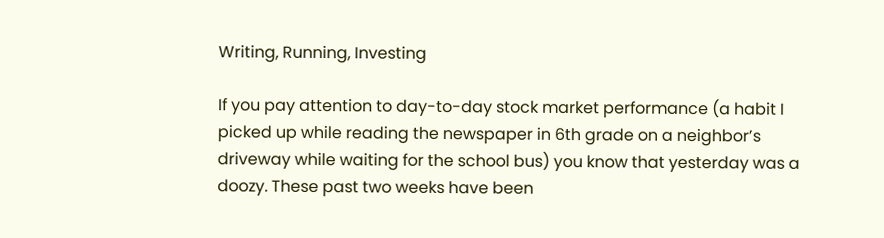Writing, Running, Investing

If you pay attention to day-to-day stock market performance (a habit I picked up while reading the newspaper in 6th grade on a neighbor’s driveway while waiting for the school bus) you know that yesterday was a doozy. These past two weeks have been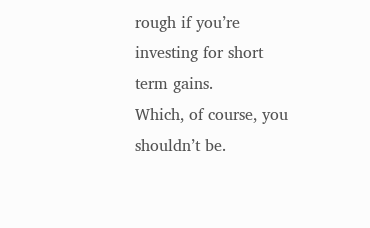rough if you’re investing for short term gains.
Which, of course, you shouldn’t be.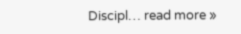Discipl… read more »